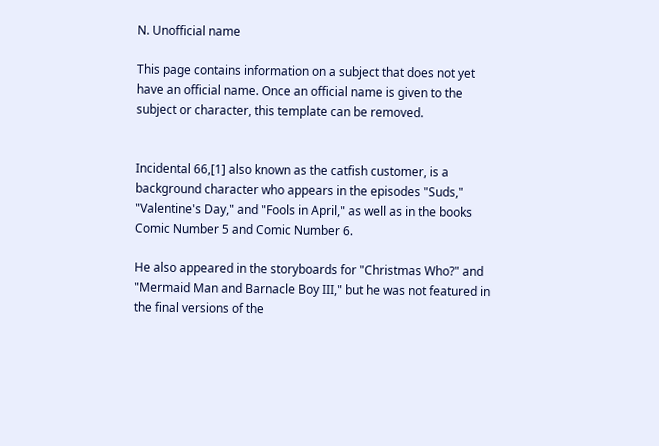N. Unofficial name

This page contains information on a subject that does not yet have an official name. Once an official name is given to the subject or character, this template can be removed.


Incidental 66,[1] also known as the catfish customer, is a background character who appears in the episodes "Suds," "Valentine's Day," and "Fools in April," as well as in the books Comic Number 5 and Comic Number 6.

He also appeared in the storyboards for "Christmas Who?" and "Mermaid Man and Barnacle Boy III," but he was not featured in the final versions of the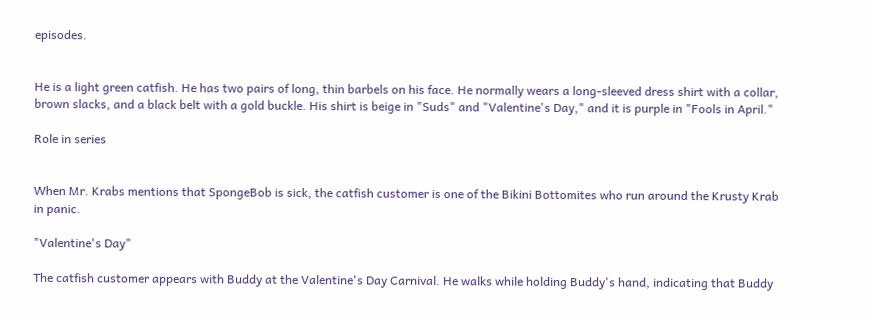episodes.


He is a light green catfish. He has two pairs of long, thin barbels on his face. He normally wears a long-sleeved dress shirt with a collar, brown slacks, and a black belt with a gold buckle. His shirt is beige in "Suds" and "Valentine's Day," and it is purple in "Fools in April."

Role in series


When Mr. Krabs mentions that SpongeBob is sick, the catfish customer is one of the Bikini Bottomites who run around the Krusty Krab in panic.

"Valentine's Day"

The catfish customer appears with Buddy at the Valentine's Day Carnival. He walks while holding Buddy's hand, indicating that Buddy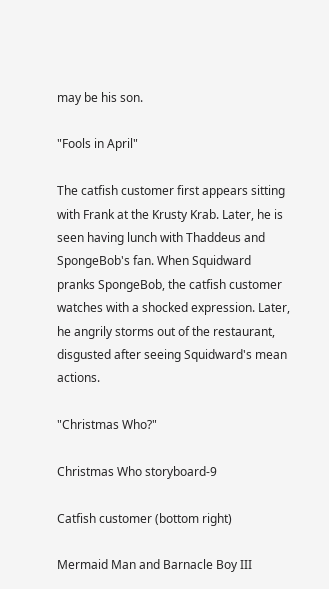may be his son.

"Fools in April"

The catfish customer first appears sitting with Frank at the Krusty Krab. Later, he is seen having lunch with Thaddeus and SpongeBob's fan. When Squidward pranks SpongeBob, the catfish customer watches with a shocked expression. Later, he angrily storms out of the restaurant, disgusted after seeing Squidward's mean actions.

"Christmas Who?"

Christmas Who storyboard-9

Catfish customer (bottom right)

Mermaid Man and Barnacle Boy III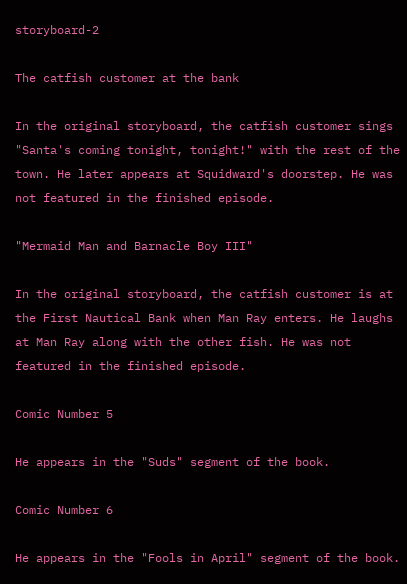storyboard-2

The catfish customer at the bank

In the original storyboard, the catfish customer sings "Santa's coming tonight, tonight!" with the rest of the town. He later appears at Squidward's doorstep. He was not featured in the finished episode.

"Mermaid Man and Barnacle Boy III"

In the original storyboard, the catfish customer is at the First Nautical Bank when Man Ray enters. He laughs at Man Ray along with the other fish. He was not featured in the finished episode.

Comic Number 5

He appears in the "Suds" segment of the book.

Comic Number 6

He appears in the "Fools in April" segment of the book.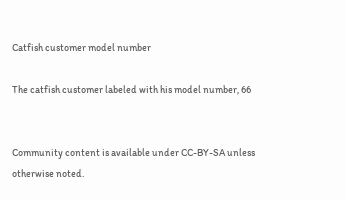Catfish customer model number

The catfish customer labeled with his model number, 66


Community content is available under CC-BY-SA unless otherwise noted.